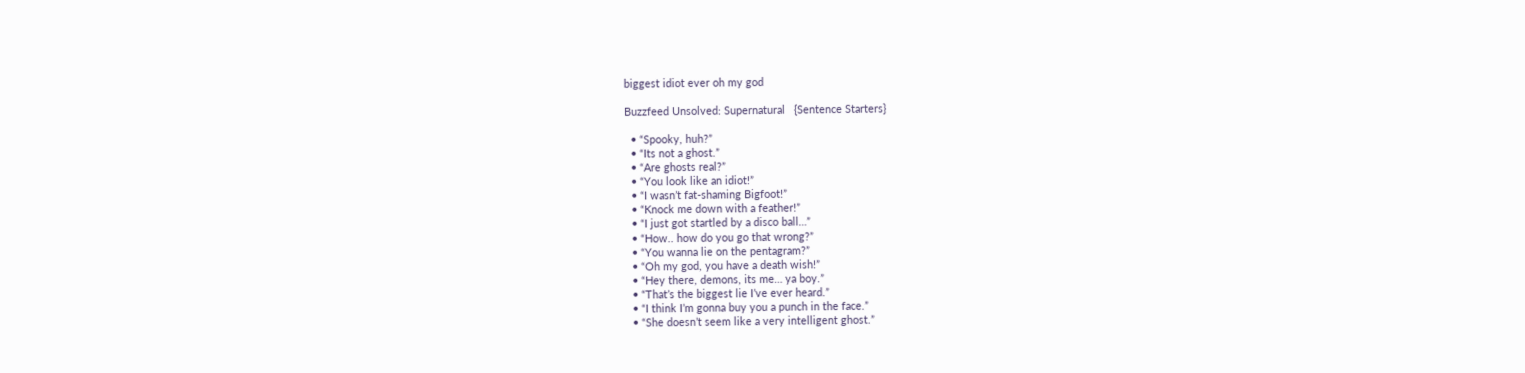biggest idiot ever oh my god

Buzzfeed Unsolved: Supernatural   {Sentence Starters}

  • “Spooky, huh?”
  • “Its not a ghost.”
  • “Are ghosts real?”
  • “You look like an idiot!”
  • “I wasn’t fat-shaming Bigfoot!”
  • “Knock me down with a feather!”
  • “I just got startled by a disco ball…”
  • “How.. how do you go that wrong?”
  • “You wanna lie on the pentagram?”
  • “Oh my god, you have a death wish!”
  • “Hey there, demons, its me… ya boy.”
  • “That’s the biggest lie I’ve ever heard.”
  • “I think I’m gonna buy you a punch in the face.”
  • “She doesn’t seem like a very intelligent ghost.”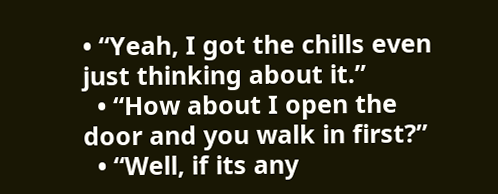• “Yeah, I got the chills even just thinking about it.”
  • “How about I open the door and you walk in first?”
  • “Well, if its any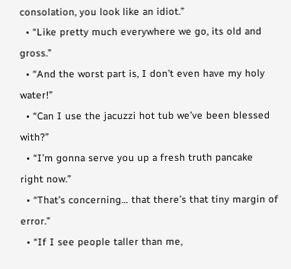consolation, you look like an idiot.”
  • “Like pretty much everywhere we go, its old and gross.”
  • “And the worst part is, I don’t even have my holy water!”
  • “Can I use the jacuzzi hot tub we’ve been blessed with?”
  • “I’m gonna serve you up a fresh truth pancake right now.”
  • “That’s concerning… that there’s that tiny margin of error.”
  • “If I see people taller than me,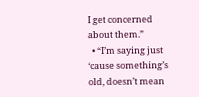I get concerned about them.”
  • “I’m saying just ‘cause something’s old, doesn’t mean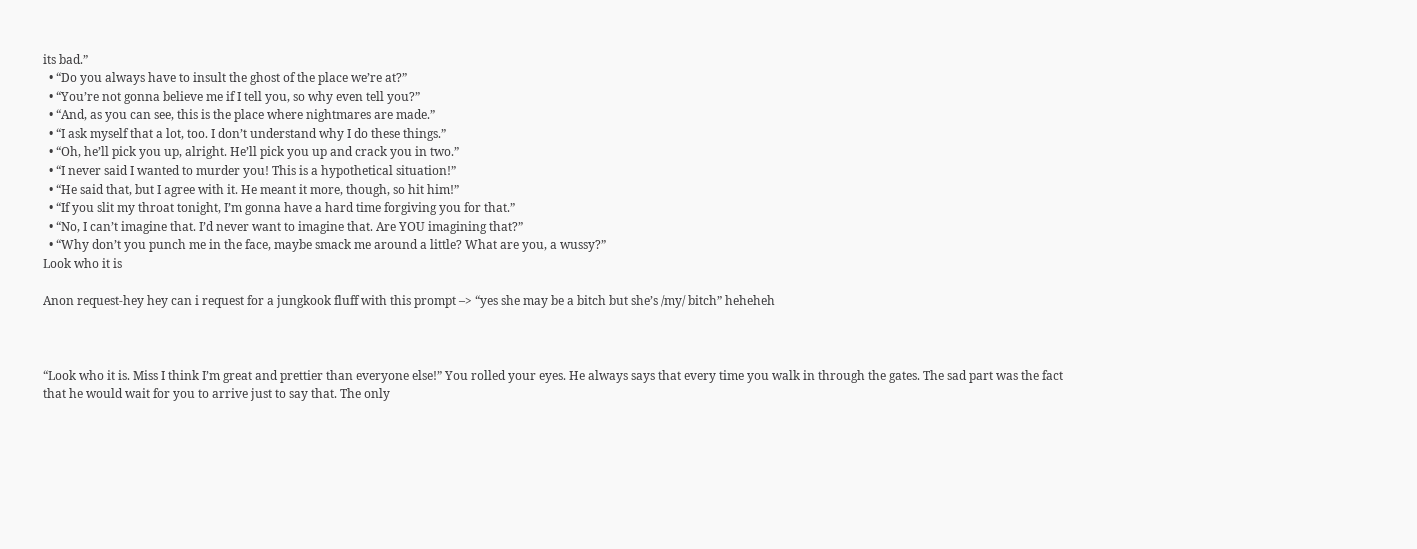its bad.”
  • “Do you always have to insult the ghost of the place we’re at?”
  • “You’re not gonna believe me if I tell you, so why even tell you?”
  • “And, as you can see, this is the place where nightmares are made.”
  • “I ask myself that a lot, too. I don’t understand why I do these things.”
  • “Oh, he’ll pick you up, alright. He’ll pick you up and crack you in two.”
  • “I never said I wanted to murder you! This is a hypothetical situation!”
  • “He said that, but I agree with it. He meant it more, though, so hit him!”
  • “If you slit my throat tonight, I’m gonna have a hard time forgiving you for that.”
  • “No, I can’t imagine that. I’d never want to imagine that. Are YOU imagining that?”
  • “Why don’t you punch me in the face, maybe smack me around a little? What are you, a wussy?”
Look who it is

Anon request-hey hey can i request for a jungkook fluff with this prompt –> “yes she may be a bitch but she’s /my/ bitch” heheheh



“Look who it is. Miss I think I’m great and prettier than everyone else!” You rolled your eyes. He always says that every time you walk in through the gates. The sad part was the fact that he would wait for you to arrive just to say that. The only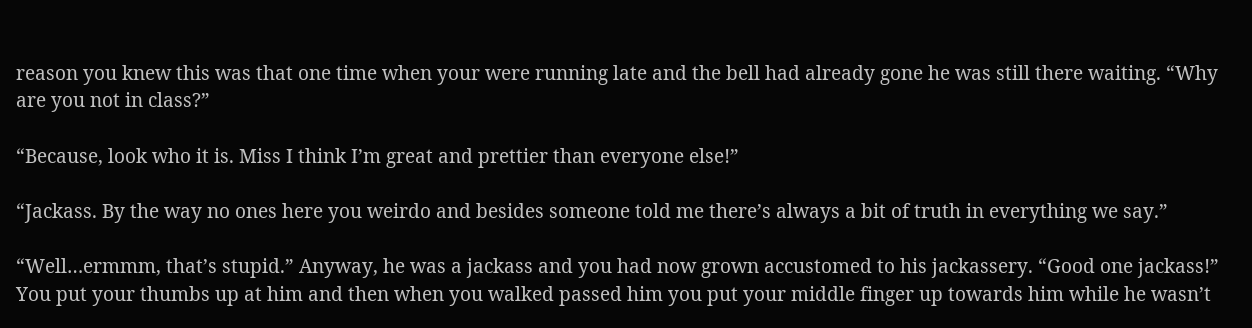reason you knew this was that one time when your were running late and the bell had already gone he was still there waiting. “Why are you not in class?”

“Because, look who it is. Miss I think I’m great and prettier than everyone else!”

“Jackass. By the way no ones here you weirdo and besides someone told me there’s always a bit of truth in everything we say.”

“Well…ermmm, that’s stupid.” Anyway, he was a jackass and you had now grown accustomed to his jackassery. “Good one jackass!” You put your thumbs up at him and then when you walked passed him you put your middle finger up towards him while he wasn’t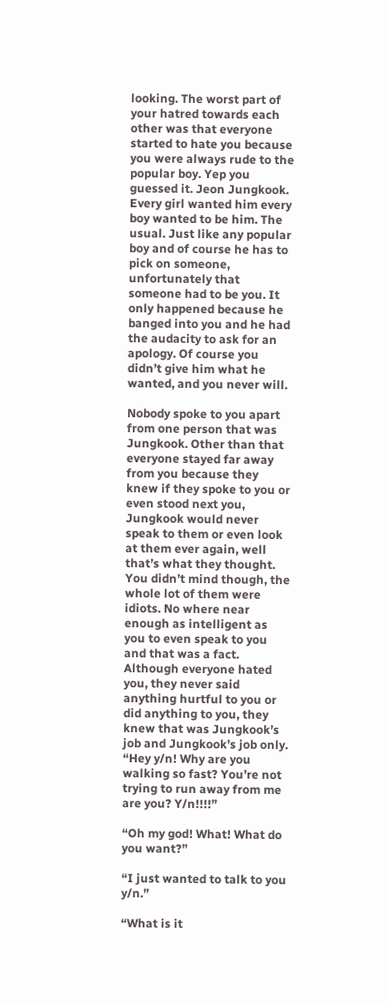looking. The worst part of your hatred towards each other was that everyone started to hate you because you were always rude to the popular boy. Yep you guessed it. Jeon Jungkook. Every girl wanted him every boy wanted to be him. The usual. Just like any popular boy and of course he has to pick on someone, unfortunately that someone had to be you. It only happened because he banged into you and he had the audacity to ask for an apology. Of course you didn’t give him what he wanted, and you never will.

Nobody spoke to you apart from one person that was Jungkook. Other than that everyone stayed far away from you because they knew if they spoke to you or even stood next you, Jungkook would never speak to them or even look at them ever again, well that’s what they thought. You didn’t mind though, the whole lot of them were idiots. No where near enough as intelligent as you to even speak to you and that was a fact. Although everyone hated you, they never said anything hurtful to you or did anything to you, they knew that was Jungkook’s job and Jungkook’s job only. “Hey y/n! Why are you walking so fast? You’re not trying to run away from me are you? Y/n!!!!”

“Oh my god! What! What do you want?”

“I just wanted to talk to you y/n.”

“What is it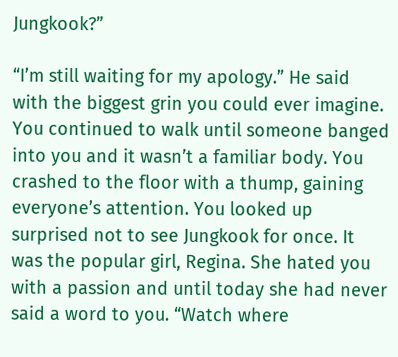Jungkook?”

“I’m still waiting for my apology.” He said with the biggest grin you could ever imagine. You continued to walk until someone banged into you and it wasn’t a familiar body. You crashed to the floor with a thump, gaining everyone’s attention. You looked up surprised not to see Jungkook for once. It was the popular girl, Regina. She hated you with a passion and until today she had never said a word to you. “Watch where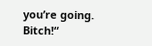you’re going. Bitch!“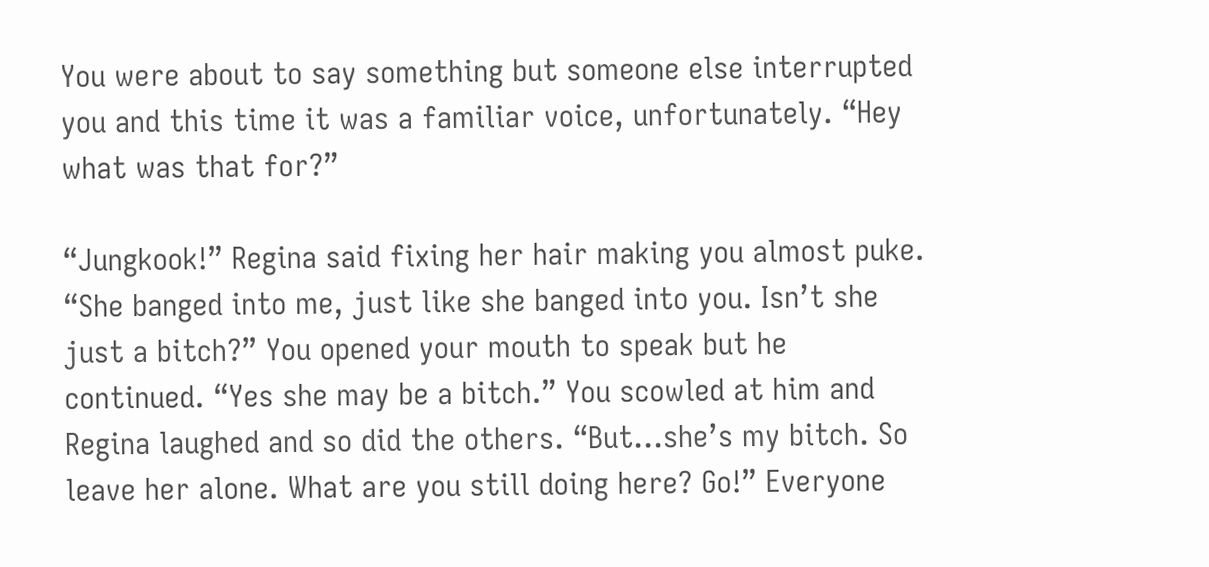You were about to say something but someone else interrupted you and this time it was a familiar voice, unfortunately. “Hey what was that for?”

“Jungkook!” Regina said fixing her hair making you almost puke. “She banged into me, just like she banged into you. Isn’t she just a bitch?” You opened your mouth to speak but he continued. “Yes she may be a bitch.” You scowled at him and Regina laughed and so did the others. “But…she’s my bitch. So leave her alone. What are you still doing here? Go!” Everyone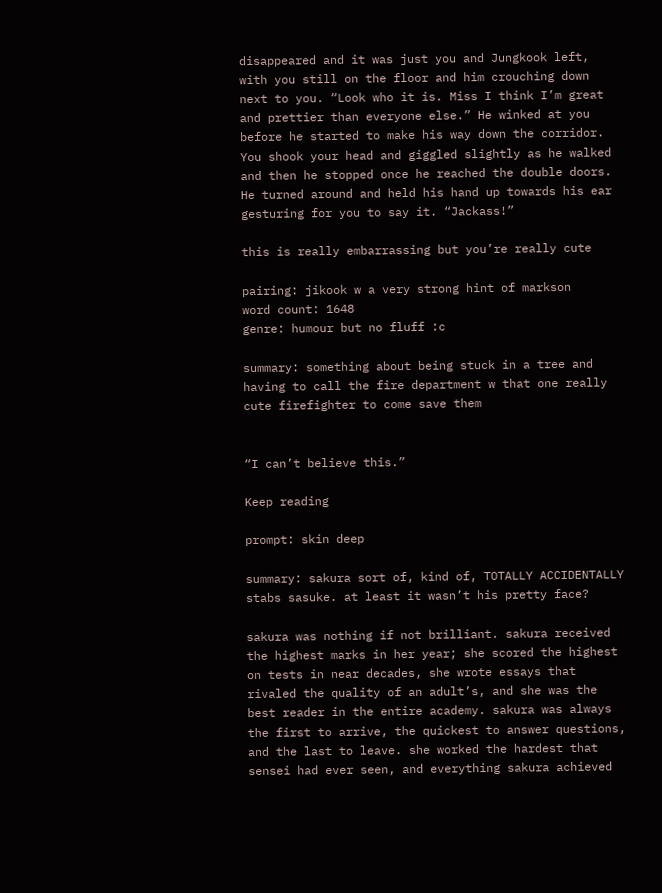disappeared and it was just you and Jungkook left, with you still on the floor and him crouching down next to you. “Look who it is. Miss I think I’m great and prettier than everyone else.” He winked at you before he started to make his way down the corridor. You shook your head and giggled slightly as he walked and then he stopped once he reached the double doors. He turned around and held his hand up towards his ear gesturing for you to say it. “Jackass!”

this is really embarrassing but you’re really cute

pairing: jikook w a very strong hint of markson
word count: 1648
genre: humour but no fluff :c

summary: something about being stuck in a tree and having to call the fire department w that one really cute firefighter to come save them


“I can’t believe this.”

Keep reading

prompt: skin deep

summary: sakura sort of, kind of, TOTALLY ACCIDENTALLY stabs sasuke. at least it wasn’t his pretty face?

sakura was nothing if not brilliant. sakura received the highest marks in her year; she scored the highest on tests in near decades, she wrote essays that rivaled the quality of an adult’s, and she was the best reader in the entire academy. sakura was always the first to arrive, the quickest to answer questions, and the last to leave. she worked the hardest that sensei had ever seen, and everything sakura achieved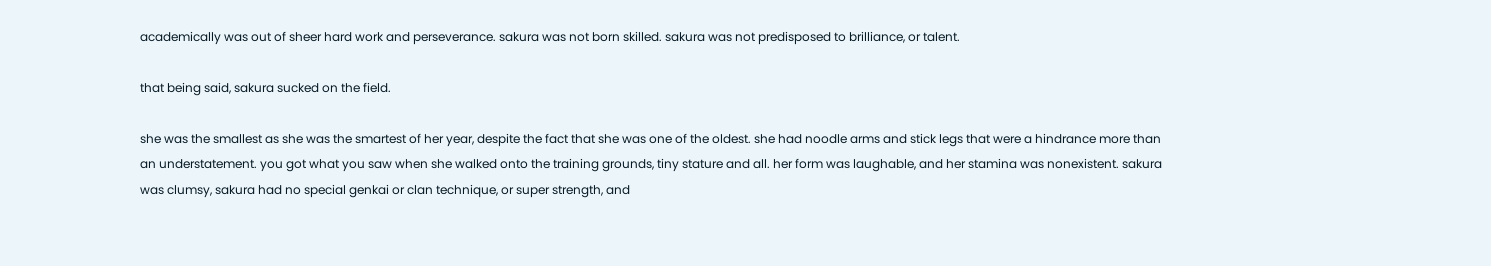academically was out of sheer hard work and perseverance. sakura was not born skilled. sakura was not predisposed to brilliance, or talent.

that being said, sakura sucked on the field.

she was the smallest as she was the smartest of her year, despite the fact that she was one of the oldest. she had noodle arms and stick legs that were a hindrance more than an understatement. you got what you saw when she walked onto the training grounds, tiny stature and all. her form was laughable, and her stamina was nonexistent. sakura was clumsy, sakura had no special genkai or clan technique, or super strength, and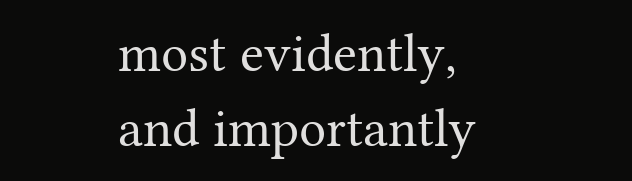most evidently, and importantly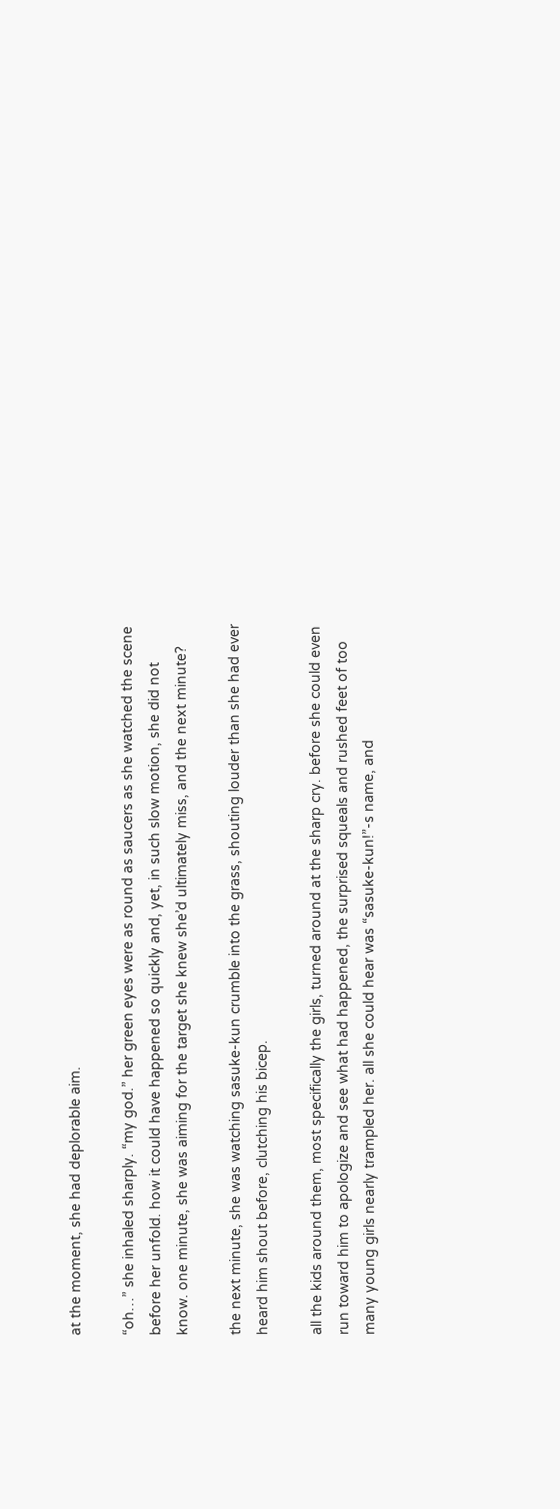at the moment, she had deplorable aim.

“oh…” she inhaled sharply. “my god.” her green eyes were as round as saucers as she watched the scene before her unfold. how it could have happened so quickly and, yet, in such slow motion, she did not know. one minute, she was aiming for the target she knew she’d ultimately miss, and the next minute?

the next minute, she was watching sasuke-kun crumble into the grass, shouting louder than she had ever heard him shout before, clutching his bicep.

all the kids around them, most specifically the girls, turned around at the sharp cry. before she could even run toward him to apologize and see what had happened, the surprised squeals and rushed feet of too many young girls nearly trampled her. all she could hear was “sasuke-kun!”-s name, and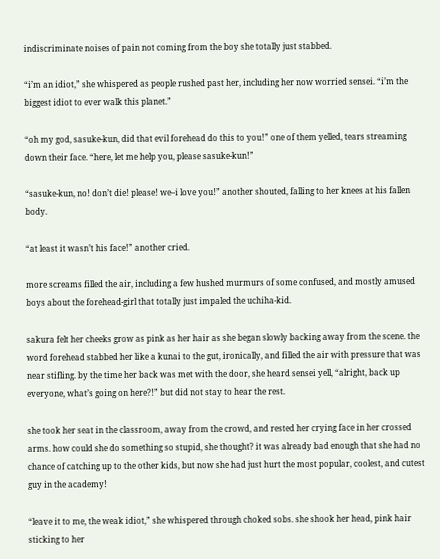indiscriminate noises of pain not coming from the boy she totally just stabbed.

“i’m an idiot,” she whispered as people rushed past her, including her now worried sensei. “i’m the biggest idiot to ever walk this planet.”

“oh my god, sasuke-kun, did that evil forehead do this to you!” one of them yelled, tears streaming down their face. “here, let me help you, please sasuke-kun!”

“sasuke-kun, no! don’t die! please! we–i love you!” another shouted, falling to her knees at his fallen body.

“at least it wasn’t his face!” another cried.

more screams filled the air, including a few hushed murmurs of some confused, and mostly amused boys about the forehead-girl that totally just impaled the uchiha-kid.

sakura felt her cheeks grow as pink as her hair as she began slowly backing away from the scene. the word forehead stabbed her like a kunai to the gut, ironically, and filled the air with pressure that was near stifling. by the time her back was met with the door, she heard sensei yell, “alright, back up everyone, what’s going on here?!” but did not stay to hear the rest.

she took her seat in the classroom, away from the crowd, and rested her crying face in her crossed arms. how could she do something so stupid, she thought? it was already bad enough that she had no chance of catching up to the other kids, but now she had just hurt the most popular, coolest, and cutest guy in the academy!

“leave it to me, the weak idiot,” she whispered through choked sobs. she shook her head, pink hair sticking to her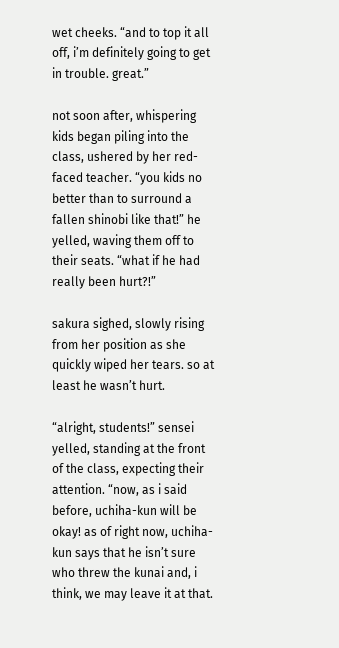wet cheeks. “and to top it all off, i’m definitely going to get in trouble. great.”

not soon after, whispering kids began piling into the class, ushered by her red-faced teacher. “you kids no better than to surround a fallen shinobi like that!” he yelled, waving them off to their seats. “what if he had really been hurt?!”

sakura sighed, slowly rising from her position as she quickly wiped her tears. so at least he wasn’t hurt.

“alright, students!” sensei yelled, standing at the front of the class, expecting their attention. “now, as i said before, uchiha-kun will be okay! as of right now, uchiha-kun says that he isn’t sure who threw the kunai and, i think, we may leave it at that.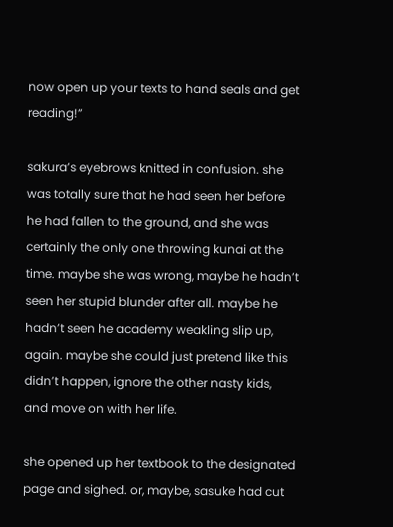now open up your texts to hand seals and get reading!”

sakura’s eyebrows knitted in confusion. she was totally sure that he had seen her before he had fallen to the ground, and she was certainly the only one throwing kunai at the time. maybe she was wrong, maybe he hadn’t seen her stupid blunder after all. maybe he hadn’t seen he academy weakling slip up, again. maybe she could just pretend like this didn’t happen, ignore the other nasty kids, and move on with her life.

she opened up her textbook to the designated page and sighed. or, maybe, sasuke had cut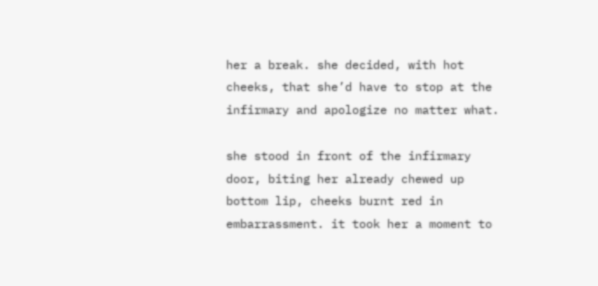her a break. she decided, with hot cheeks, that she’d have to stop at the infirmary and apologize no matter what.

she stood in front of the infirmary door, biting her already chewed up bottom lip, cheeks burnt red in embarrassment. it took her a moment to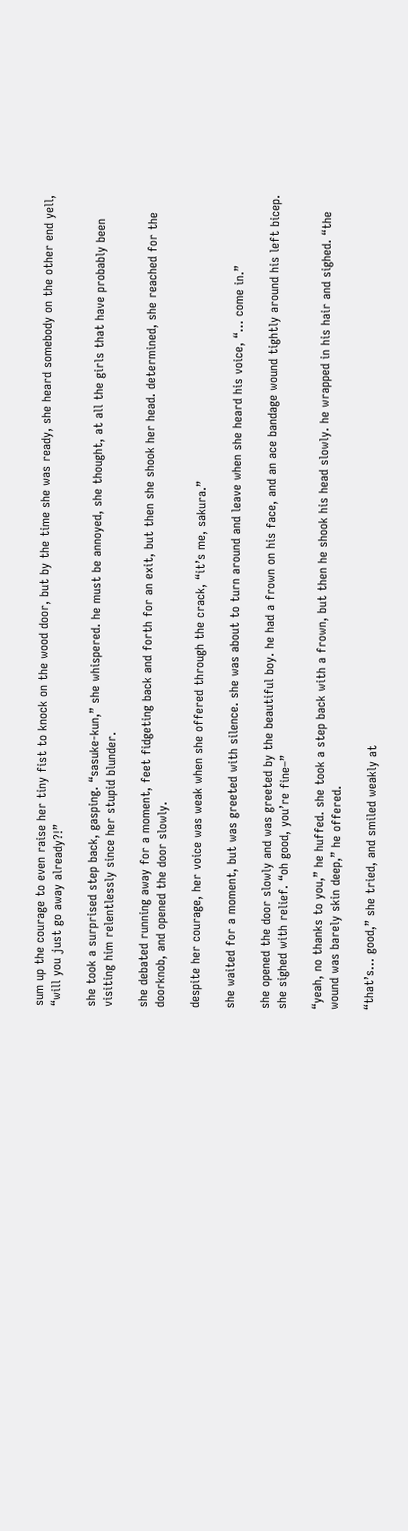sum up the courage to even raise her tiny fist to knock on the wood door, but by the time she was ready, she heard somebody on the other end yell, “will you just go away already?!”

she took a surprised step back, gasping. “sasuke-kun,” she whispered. he must be annoyed, she thought, at all the girls that have probably been visiting him relentlessly since her stupid blunder.

she debated running away for a moment, feet fidgeting back and forth for an exit, but then she shook her head. determined, she reached for the doorknob, and opened the door slowly.

despite her courage, her voice was weak when she offered through the crack, “it’s me, sakura.”

she waited for a moment, but was greeted with silence. she was about to turn around and leave when she heard his voice, “… come in.”

she opened the door slowly and was greeted by the beautiful boy. he had a frown on his face, and an ace bandage wound tightly around his left bicep. she sighed with relief. “oh good, you’re fine–”

“yeah, no thanks to you,” he huffed. she took a step back with a frown, but then he shook his head slowly. he wrapped in his hair and sighed. “the wound was barely skin deep,” he offered.

“that’s… good,” she tried, and smiled weakly at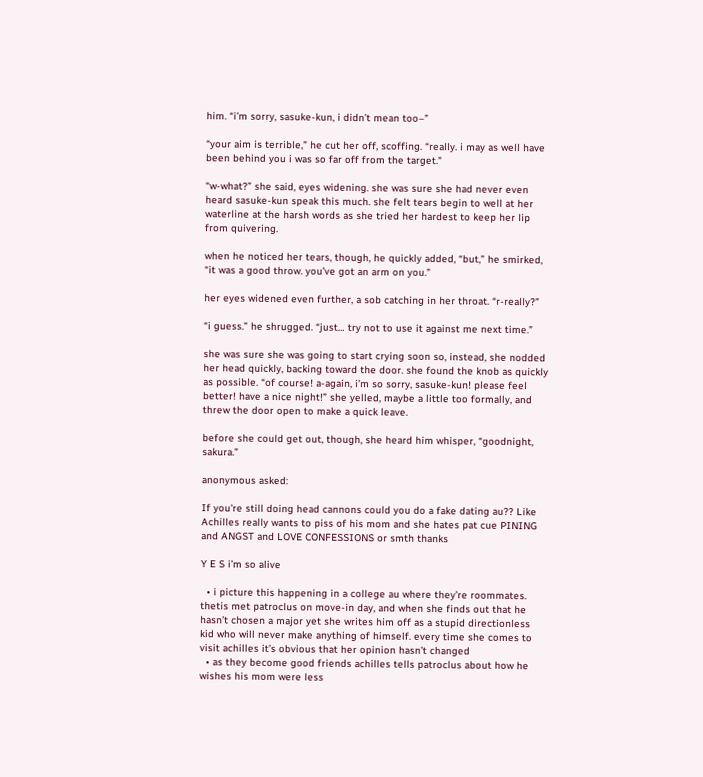him. “i’m sorry, sasuke-kun, i didn’t mean too–”

“your aim is terrible,” he cut her off, scoffing. “really. i may as well have been behind you i was so far off from the target.”

“w-what?” she said, eyes widening. she was sure she had never even heard sasuke-kun speak this much. she felt tears begin to well at her waterline at the harsh words as she tried her hardest to keep her lip from quivering.

when he noticed her tears, though, he quickly added, “but,” he smirked, “it was a good throw. you’ve got an arm on you.”

her eyes widened even further, a sob catching in her throat. “r-really?”

“i guess.” he shrugged. “just… try not to use it against me next time.”

she was sure she was going to start crying soon so, instead, she nodded her head quickly, backing toward the door. she found the knob as quickly as possible. “of course! a-again, i’m so sorry, sasuke-kun! please feel better! have a nice night!” she yelled, maybe a little too formally, and threw the door open to make a quick leave.

before she could get out, though, she heard him whisper, “goodnight, sakura.”

anonymous asked:

If you're still doing head cannons could you do a fake dating au?? Like Achilles really wants to piss of his mom and she hates pat cue PINING and ANGST and LOVE CONFESSIONS or smth thanks

Y E S i’m so alive

  • i picture this happening in a college au where they’re roommates. thetis met patroclus on move-in day, and when she finds out that he hasn’t chosen a major yet she writes him off as a stupid directionless kid who will never make anything of himself. every time she comes to visit achilles it’s obvious that her opinion hasn’t changed
  • as they become good friends achilles tells patroclus about how he wishes his mom were less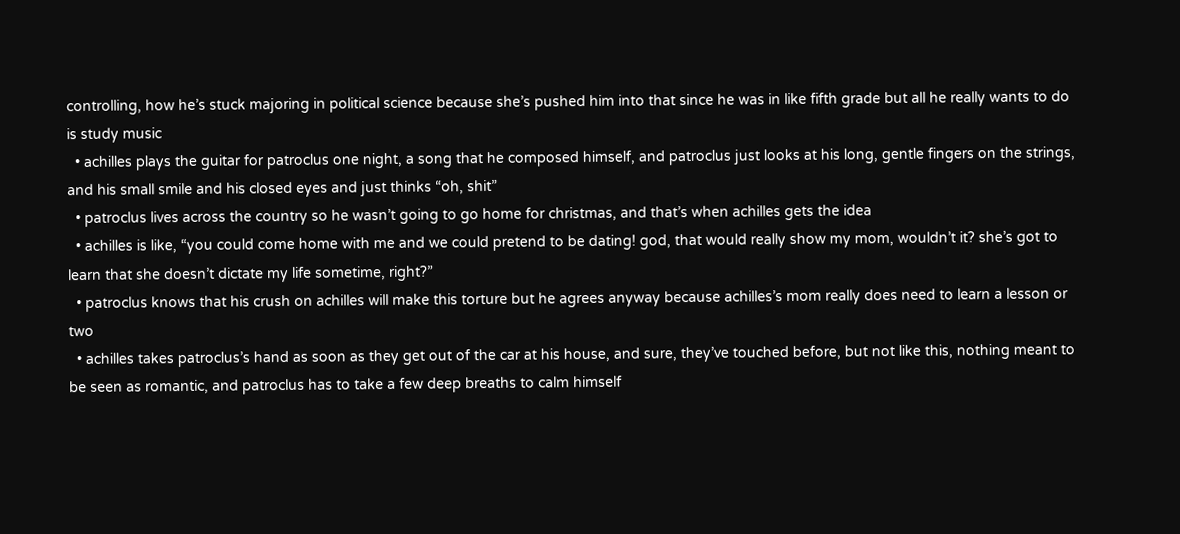controlling, how he’s stuck majoring in political science because she’s pushed him into that since he was in like fifth grade but all he really wants to do is study music
  • achilles plays the guitar for patroclus one night, a song that he composed himself, and patroclus just looks at his long, gentle fingers on the strings, and his small smile and his closed eyes and just thinks “oh, shit”
  • patroclus lives across the country so he wasn’t going to go home for christmas, and that’s when achilles gets the idea
  • achilles is like, “you could come home with me and we could pretend to be dating! god, that would really show my mom, wouldn’t it? she’s got to learn that she doesn’t dictate my life sometime, right?”
  • patroclus knows that his crush on achilles will make this torture but he agrees anyway because achilles’s mom really does need to learn a lesson or two
  • achilles takes patroclus’s hand as soon as they get out of the car at his house, and sure, they’ve touched before, but not like this, nothing meant to be seen as romantic, and patroclus has to take a few deep breaths to calm himself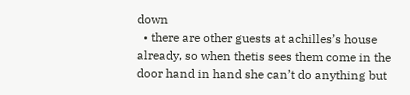down
  • there are other guests at achilles’s house already, so when thetis sees them come in the door hand in hand she can’t do anything but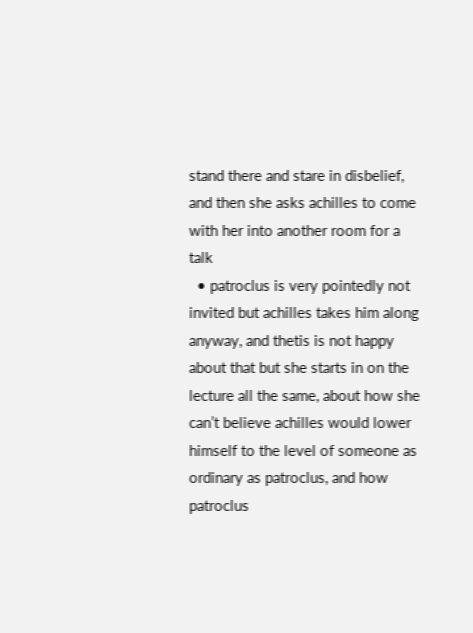stand there and stare in disbelief, and then she asks achilles to come with her into another room for a talk
  • patroclus is very pointedly not invited but achilles takes him along anyway, and thetis is not happy about that but she starts in on the lecture all the same, about how she can’t believe achilles would lower himself to the level of someone as ordinary as patroclus, and how patroclus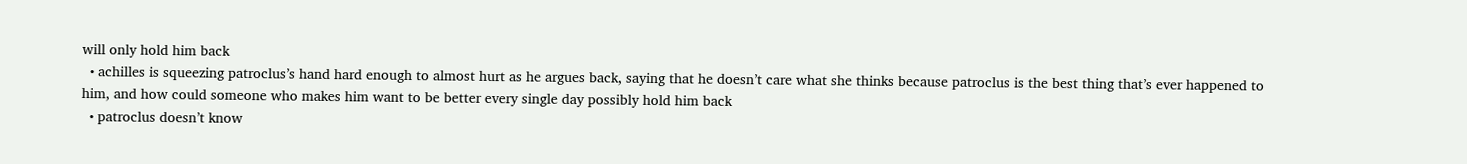will only hold him back
  • achilles is squeezing patroclus’s hand hard enough to almost hurt as he argues back, saying that he doesn’t care what she thinks because patroclus is the best thing that’s ever happened to him, and how could someone who makes him want to be better every single day possibly hold him back
  • patroclus doesn’t know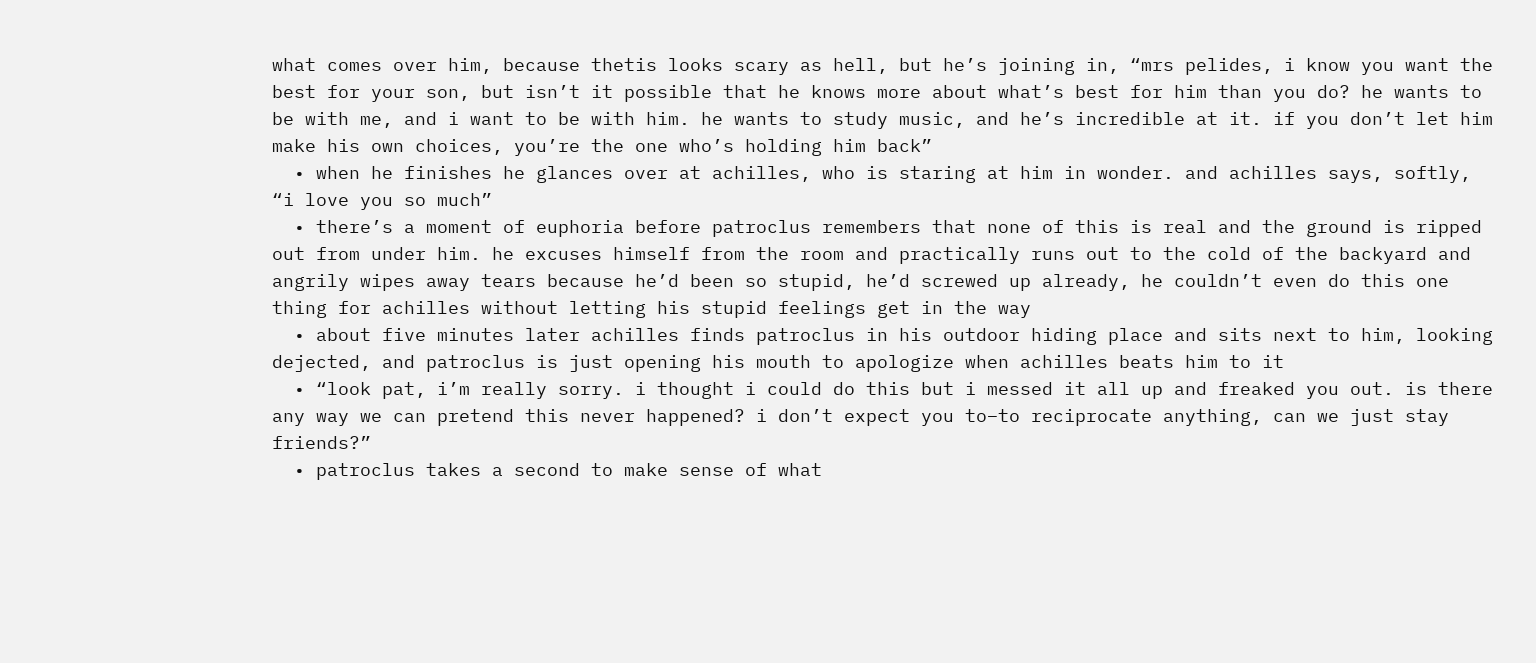what comes over him, because thetis looks scary as hell, but he’s joining in, “mrs pelides, i know you want the best for your son, but isn’t it possible that he knows more about what’s best for him than you do? he wants to be with me, and i want to be with him. he wants to study music, and he’s incredible at it. if you don’t let him make his own choices, you’re the one who’s holding him back”
  • when he finishes he glances over at achilles, who is staring at him in wonder. and achilles says, softly, “i love you so much”
  • there’s a moment of euphoria before patroclus remembers that none of this is real and the ground is ripped out from under him. he excuses himself from the room and practically runs out to the cold of the backyard and angrily wipes away tears because he’d been so stupid, he’d screwed up already, he couldn’t even do this one thing for achilles without letting his stupid feelings get in the way
  • about five minutes later achilles finds patroclus in his outdoor hiding place and sits next to him, looking dejected, and patroclus is just opening his mouth to apologize when achilles beats him to it
  • “look pat, i’m really sorry. i thought i could do this but i messed it all up and freaked you out. is there any way we can pretend this never happened? i don’t expect you to–to reciprocate anything, can we just stay friends?”
  • patroclus takes a second to make sense of what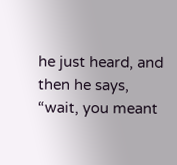he just heard, and then he says, “wait, you meant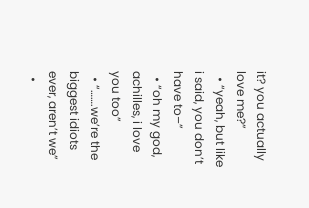it? you actually love me?”
  • “yeah, but like i said, you don’t have to–”
  • “oh my god, achilles, i love you too”
  • “…….we’re the biggest idiots ever, aren’t we”
  •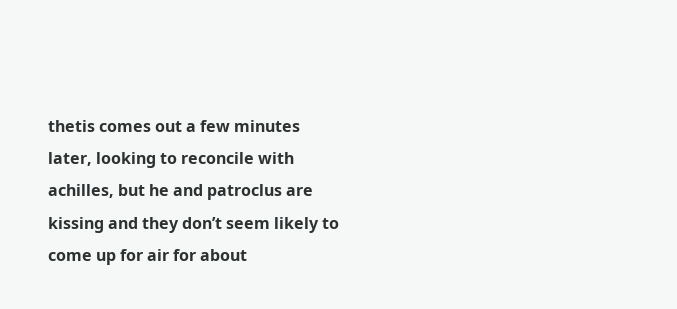thetis comes out a few minutes later, looking to reconcile with achilles, but he and patroclus are kissing and they don’t seem likely to come up for air for about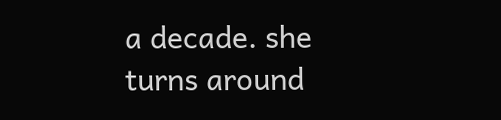a decade. she turns around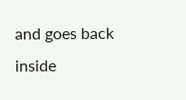and goes back inside